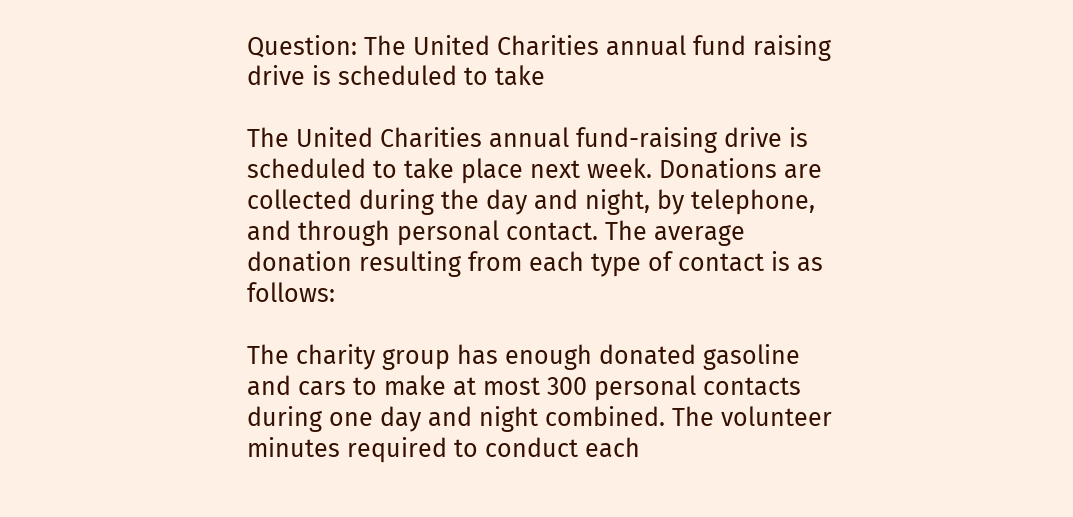Question: The United Charities annual fund raising drive is scheduled to take

The United Charities annual fund-raising drive is scheduled to take place next week. Donations are collected during the day and night, by telephone, and through personal contact. The average donation resulting from each type of contact is as follows:

The charity group has enough donated gasoline and cars to make at most 300 personal contacts during one day and night combined. The volunteer minutes required to conduct each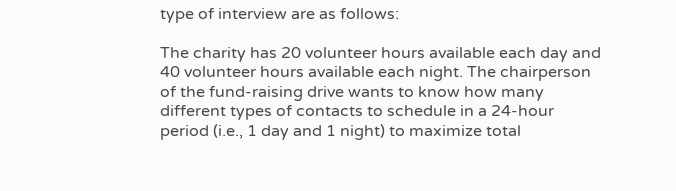type of interview are as follows:

The charity has 20 volunteer hours available each day and 40 volunteer hours available each night. The chairperson of the fund-raising drive wants to know how many different types of contacts to schedule in a 24-hour period (i.e., 1 day and 1 night) to maximize total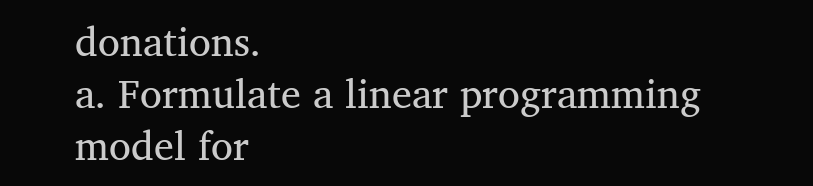donations.
a. Formulate a linear programming model for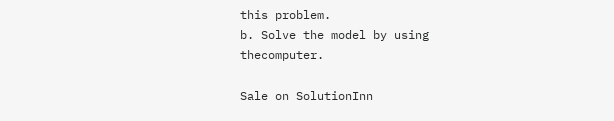this problem.
b. Solve the model by using thecomputer.

Sale on SolutionInn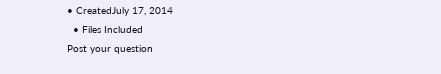• CreatedJuly 17, 2014
  • Files Included
Post your question